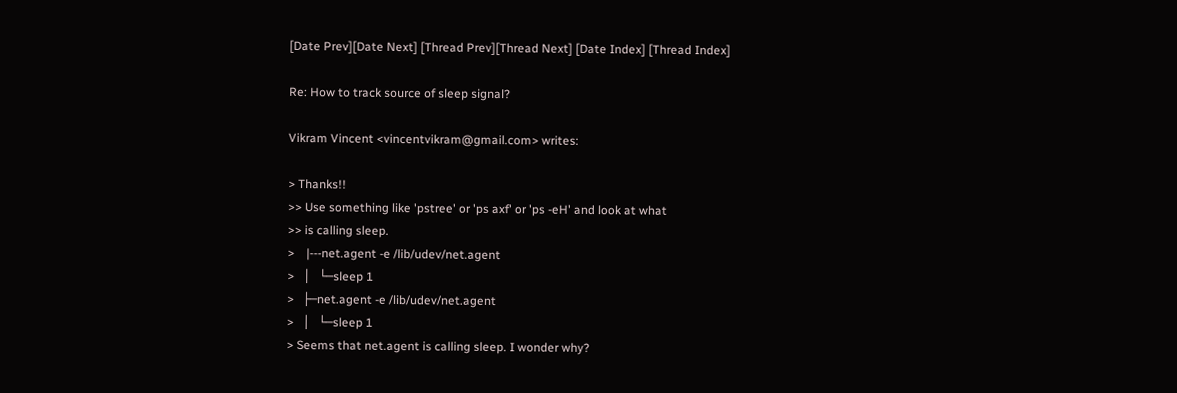[Date Prev][Date Next] [Thread Prev][Thread Next] [Date Index] [Thread Index]

Re: How to track source of sleep signal?

Vikram Vincent <vincentvikram@gmail.com> writes:

> Thanks!!
>> Use something like 'pstree' or 'ps axf' or 'ps -eH' and look at what
>> is calling sleep.
>    |---net.agent -e /lib/udev/net.agent
>   │   └─sleep 1
>   ├─net.agent -e /lib/udev/net.agent
>   │   └─sleep 1
> Seems that net.agent is calling sleep. I wonder why?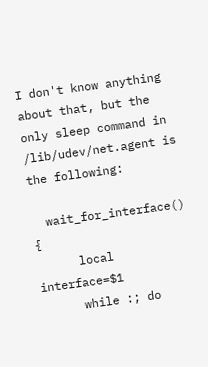I don't know anything about that, but the only sleep command in
/lib/udev/net.agent is the following:

  wait_for_interface() {
      local interface=$1
      while :; do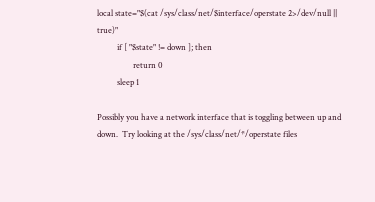local state="$(cat /sys/class/net/$interface/operstate 2>/dev/null || true)"
          if [ "$state" != down ]; then
                  return 0
          sleep 1

Possibly you have a network interface that is toggling between up and
down.  Try looking at the /sys/class/net/*/operstate files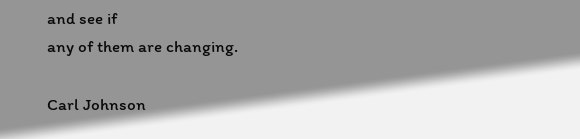and see if
any of them are changing.

Carl Johnson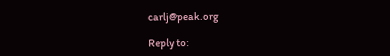carlj@peak.org

Reply to: